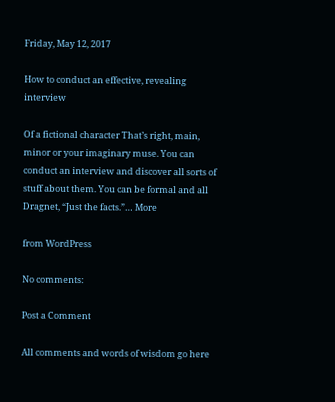Friday, May 12, 2017

How to conduct an effective, revealing interview

Of a fictional character That’s right, main, minor or your imaginary muse. You can conduct an interview and discover all sorts of stuff about them. You can be formal and all Dragnet, “Just the facts.”… More

from WordPress

No comments:

Post a Comment

All comments and words of wisdom go here